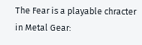The Fear is a playable chracter in Metal Gear: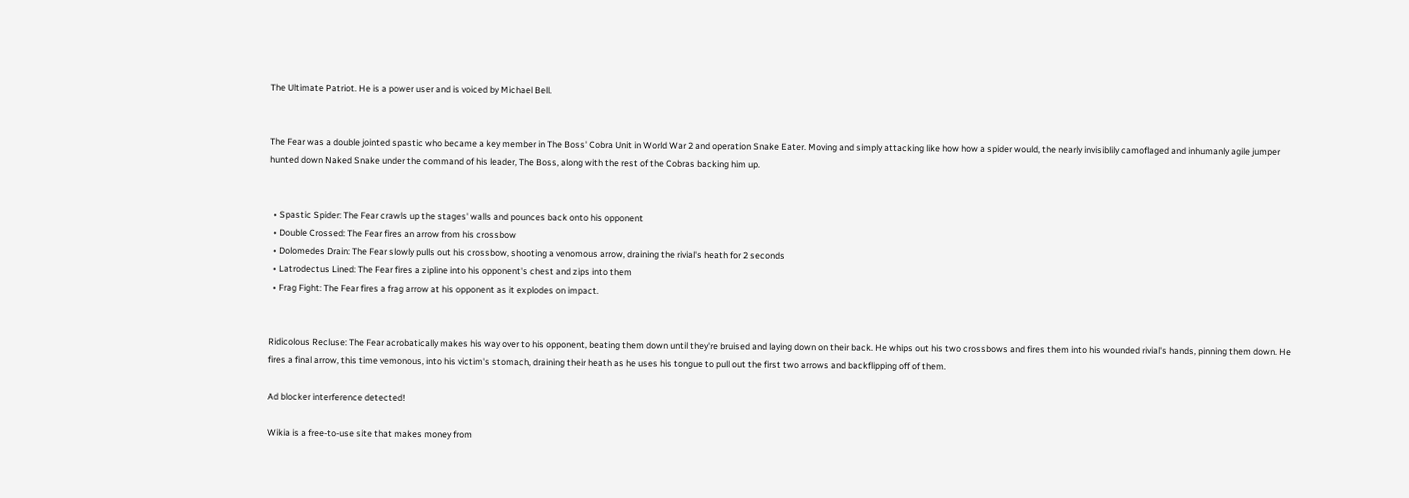The Ultimate Patriot. He is a power user and is voiced by Michael Bell.


The Fear was a double jointed spastic who became a key member in The Boss' Cobra Unit in World War 2 and operation Snake Eater. Moving and simply attacking like how how a spider would, the nearly invisiblily camoflaged and inhumanly agile jumper hunted down Naked Snake under the command of his leader, The Boss, along with the rest of the Cobras backing him up.


  • Spastic Spider: The Fear crawls up the stages' walls and pounces back onto his opponent
  • Double Crossed: The Fear fires an arrow from his crossbow
  • Dolomedes Drain: The Fear slowly pulls out his crossbow, shooting a venomous arrow, draining the rivial's heath for 2 seconds
  • Latrodectus Lined: The Fear fires a zipline into his opponent's chest and zips into them
  • Frag Fight: The Fear fires a frag arrow at his opponent as it explodes on impact.


Ridicolous Recluse: The Fear acrobatically makes his way over to his opponent, beating them down until they're bruised and laying down on their back. He whips out his two crossbows and fires them into his wounded rivial's hands, pinning them down. He fires a final arrow, this time vemonous, into his victim's stomach, draining their heath as he uses his tongue to pull out the first two arrows and backflipping off of them.

Ad blocker interference detected!

Wikia is a free-to-use site that makes money from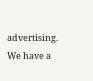advertising. We have a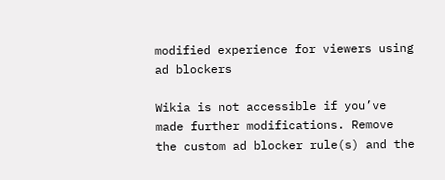modified experience for viewers using ad blockers

Wikia is not accessible if you’ve made further modifications. Remove the custom ad blocker rule(s) and the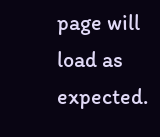page will load as expected.